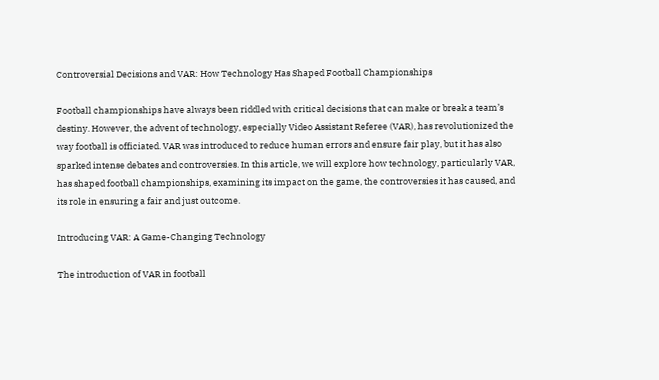Controversial Decisions and VAR: How Technology Has Shaped Football Championships

Football championships have always been riddled with critical decisions that can make or break a team’s destiny. However, the advent of technology, especially Video Assistant Referee (VAR), has revolutionized the way football is officiated. VAR was introduced to reduce human errors and ensure fair play, but it has also sparked intense debates and controversies. In this article, we will explore how technology, particularly VAR, has shaped football championships, examining its impact on the game, the controversies it has caused, and its role in ensuring a fair and just outcome.

Introducing VAR: A Game-Changing Technology

The introduction of VAR in football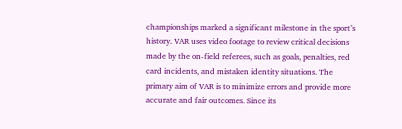championships marked a significant milestone in the sport’s history. VAR uses video footage to review critical decisions made by the on-field referees, such as goals, penalties, red card incidents, and mistaken identity situations. The primary aim of VAR is to minimize errors and provide more accurate and fair outcomes. Since its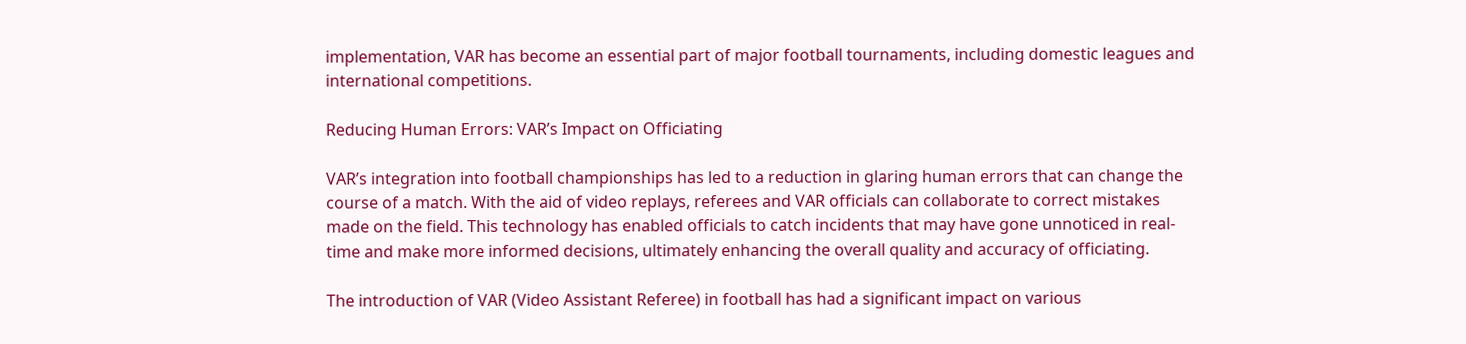implementation, VAR has become an essential part of major football tournaments, including domestic leagues and international competitions.

Reducing Human Errors: VAR’s Impact on Officiating

VAR’s integration into football championships has led to a reduction in glaring human errors that can change the course of a match. With the aid of video replays, referees and VAR officials can collaborate to correct mistakes made on the field. This technology has enabled officials to catch incidents that may have gone unnoticed in real-time and make more informed decisions, ultimately enhancing the overall quality and accuracy of officiating.

The introduction of VAR (Video Assistant Referee) in football has had a significant impact on various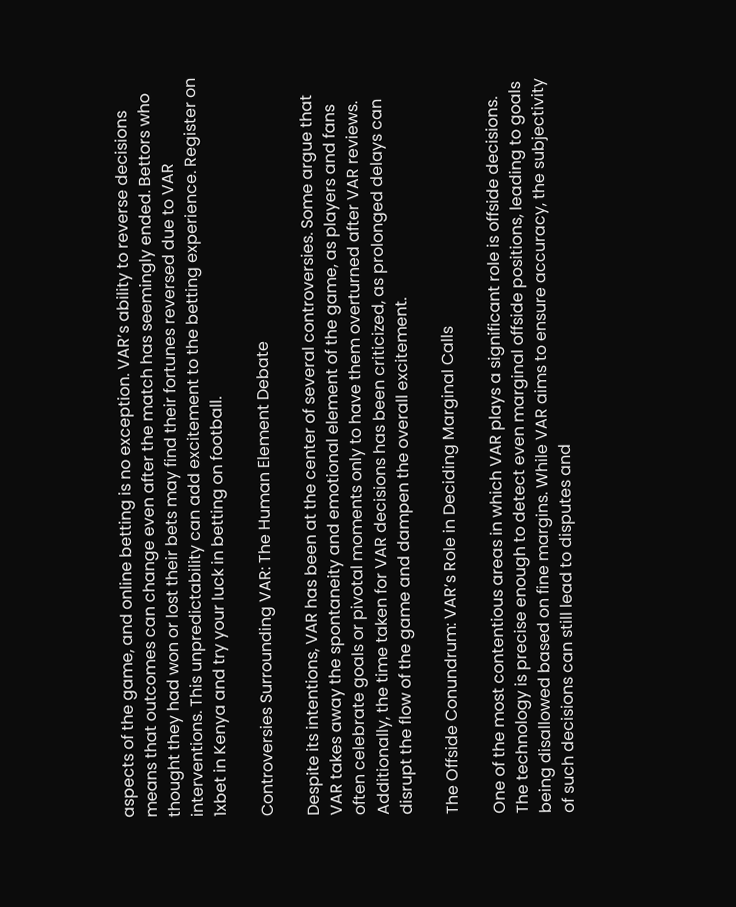aspects of the game, and online betting is no exception. VAR’s ability to reverse decisions means that outcomes can change even after the match has seemingly ended. Bettors who thought they had won or lost their bets may find their fortunes reversed due to VAR interventions. This unpredictability can add excitement to the betting experience. Register on 1xbet in Kenya and try your luck in betting on football.

Controversies Surrounding VAR: The Human Element Debate

Despite its intentions, VAR has been at the center of several controversies. Some argue that VAR takes away the spontaneity and emotional element of the game, as players and fans often celebrate goals or pivotal moments only to have them overturned after VAR reviews. Additionally, the time taken for VAR decisions has been criticized, as prolonged delays can disrupt the flow of the game and dampen the overall excitement.

The Offside Conundrum: VAR’s Role in Deciding Marginal Calls

One of the most contentious areas in which VAR plays a significant role is offside decisions. The technology is precise enough to detect even marginal offside positions, leading to goals being disallowed based on fine margins. While VAR aims to ensure accuracy, the subjectivity of such decisions can still lead to disputes and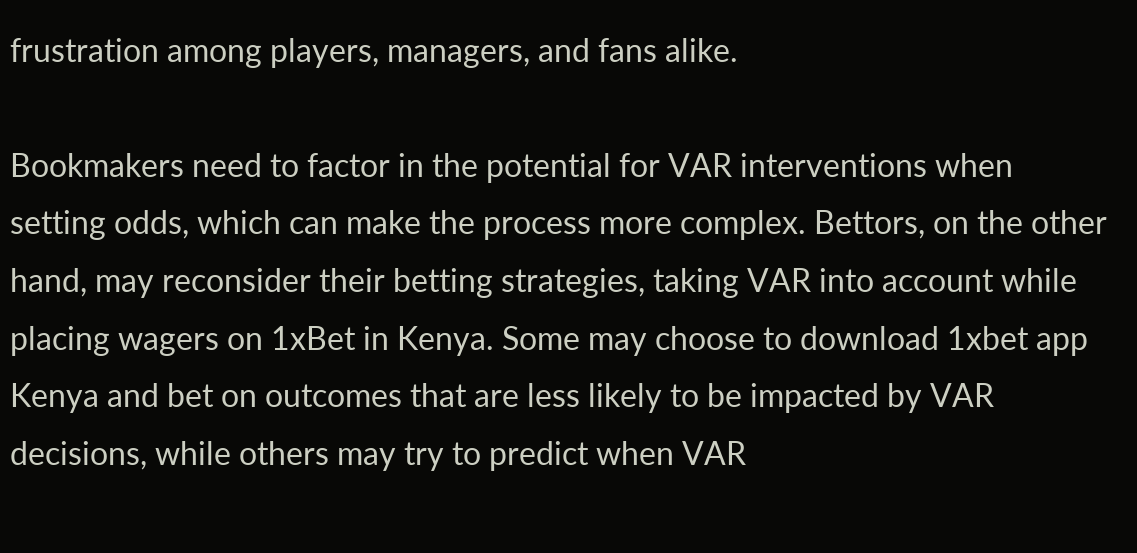frustration among players, managers, and fans alike.

Bookmakers need to factor in the potential for VAR interventions when setting odds, which can make the process more complex. Bettors, on the other hand, may reconsider their betting strategies, taking VAR into account while placing wagers on 1xBet in Kenya. Some may choose to download 1xbet app Kenya and bet on outcomes that are less likely to be impacted by VAR decisions, while others may try to predict when VAR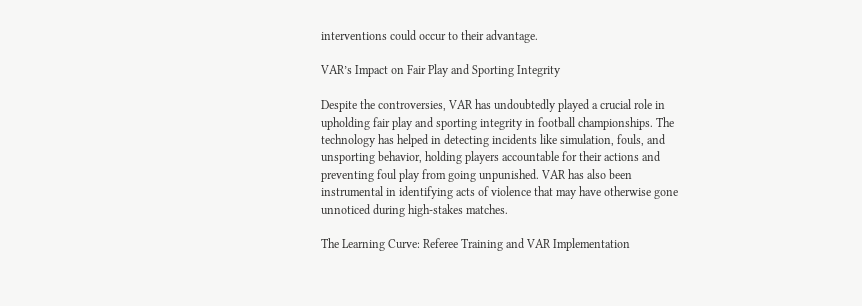interventions could occur to their advantage.

VAR’s Impact on Fair Play and Sporting Integrity

Despite the controversies, VAR has undoubtedly played a crucial role in upholding fair play and sporting integrity in football championships. The technology has helped in detecting incidents like simulation, fouls, and unsporting behavior, holding players accountable for their actions and preventing foul play from going unpunished. VAR has also been instrumental in identifying acts of violence that may have otherwise gone unnoticed during high-stakes matches.

The Learning Curve: Referee Training and VAR Implementation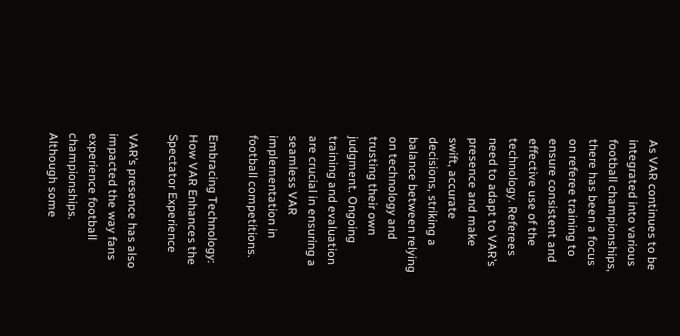As VAR continues to be integrated into various football championships, there has been a focus on referee training to ensure consistent and effective use of the technology. Referees need to adapt to VAR’s presence and make swift, accurate decisions, striking a balance between relying on technology and trusting their own judgment. Ongoing training and evaluation are crucial in ensuring a seamless VAR implementation in football competitions.

Embracing Technology: How VAR Enhances the Spectator Experience

VAR’s presence has also impacted the way fans experience football championships. Although some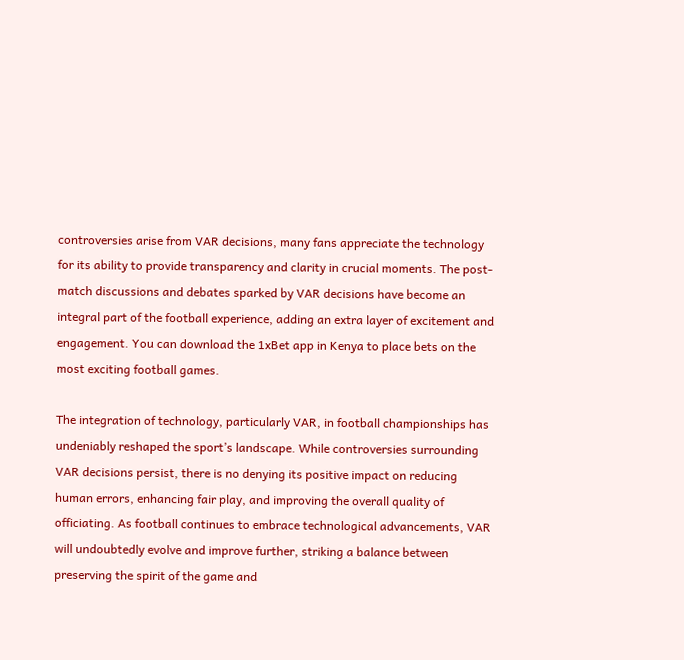controversies arise from VAR decisions, many fans appreciate the technology for its ability to provide transparency and clarity in crucial moments. The post-match discussions and debates sparked by VAR decisions have become an integral part of the football experience, adding an extra layer of excitement and engagement. You can download the 1xBet app in Kenya to place bets on the most exciting football games.

The integration of technology, particularly VAR, in football championships has undeniably reshaped the sport’s landscape. While controversies surrounding VAR decisions persist, there is no denying its positive impact on reducing human errors, enhancing fair play, and improving the overall quality of officiating. As football continues to embrace technological advancements, VAR will undoubtedly evolve and improve further, striking a balance between preserving the spirit of the game and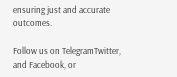ensuring just and accurate outcomes.

Follow us on TelegramTwitter, and Facebook, or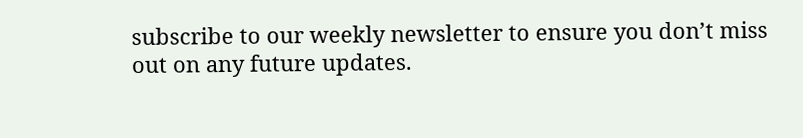subscribe to our weekly newsletter to ensure you don’t miss out on any future updates.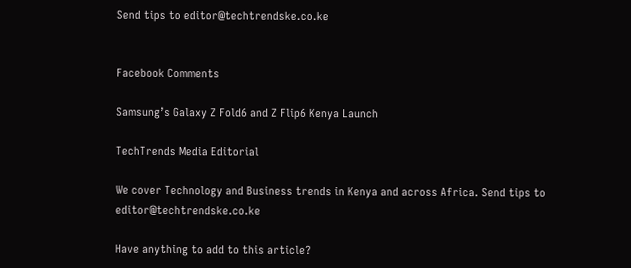Send tips to editor@techtrendske.co.ke


Facebook Comments

Samsung’s Galaxy Z Fold6 and Z Flip6 Kenya Launch

TechTrends Media Editorial

We cover Technology and Business trends in Kenya and across Africa. Send tips to editor@techtrendske.co.ke

Have anything to add to this article?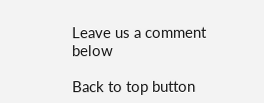Leave us a comment below

Back to top button